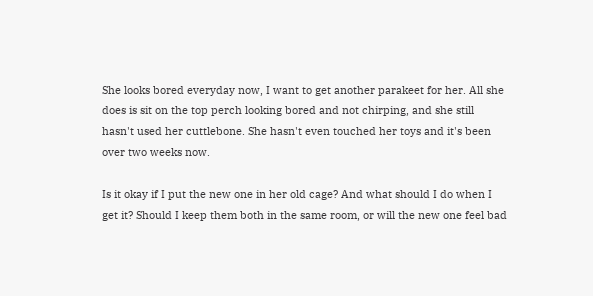She looks bored everyday now, I want to get another parakeet for her. All she does is sit on the top perch looking bored and not chirping, and she still hasn't used her cuttlebone. She hasn't even touched her toys and it's been over two weeks now.

Is it okay if I put the new one in her old cage? And what should I do when I get it? Should I keep them both in the same room, or will the new one feel bad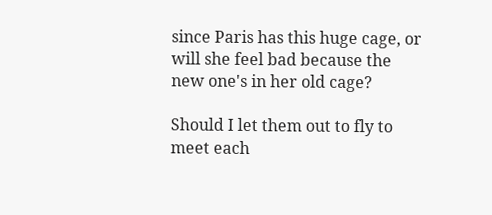since Paris has this huge cage, or will she feel bad because the new one's in her old cage?

Should I let them out to fly to meet each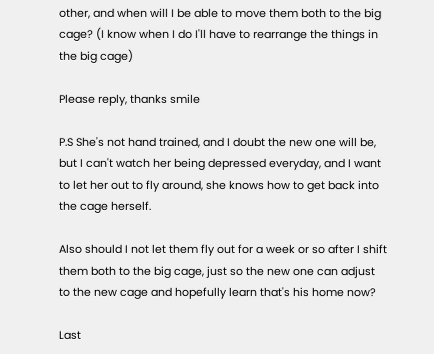other, and when will I be able to move them both to the big cage? (I know when I do I'll have to rearrange the things in the big cage)

Please reply, thanks smile

P.S She's not hand trained, and I doubt the new one will be, but I can't watch her being depressed everyday, and I want to let her out to fly around, she knows how to get back into the cage herself.

Also should I not let them fly out for a week or so after I shift them both to the big cage, just so the new one can adjust to the new cage and hopefully learn that's his home now?

Last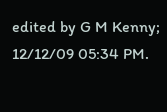edited by G M Kenny; 12/12/09 05:34 PM.